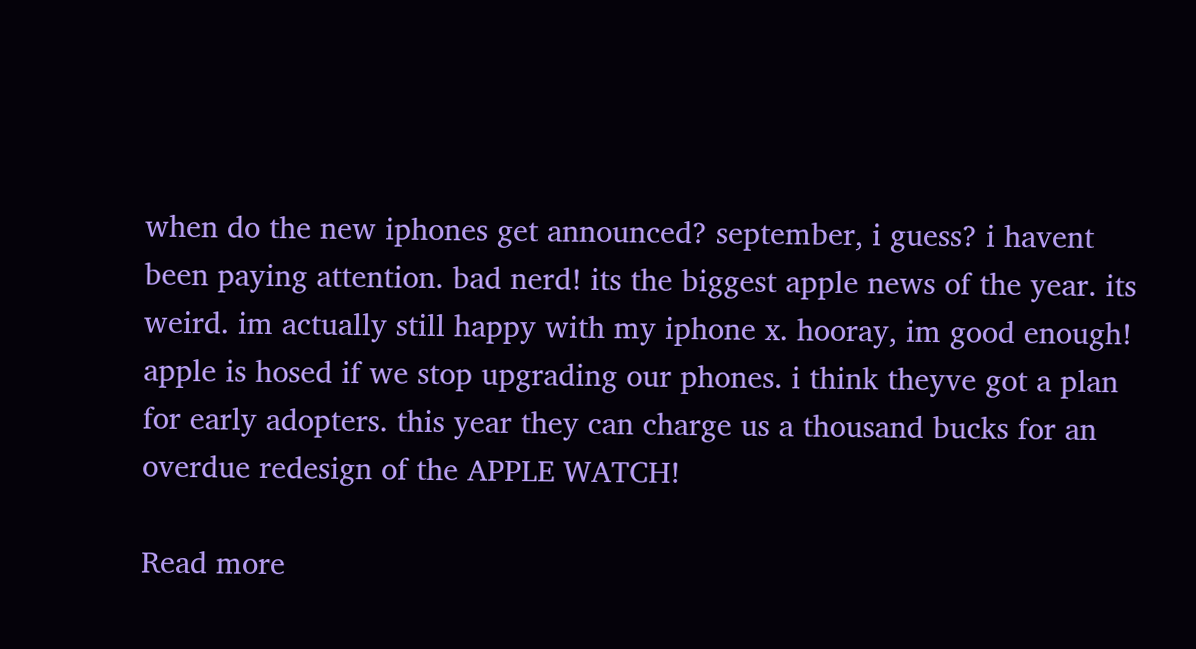when do the new iphones get announced? september, i guess? i havent been paying attention. bad nerd! its the biggest apple news of the year. its weird. im actually still happy with my iphone x. hooray, im good enough! apple is hosed if we stop upgrading our phones. i think theyve got a plan for early adopters. this year they can charge us a thousand bucks for an overdue redesign of the APPLE WATCH!

Read more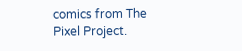comics from The Pixel Project.